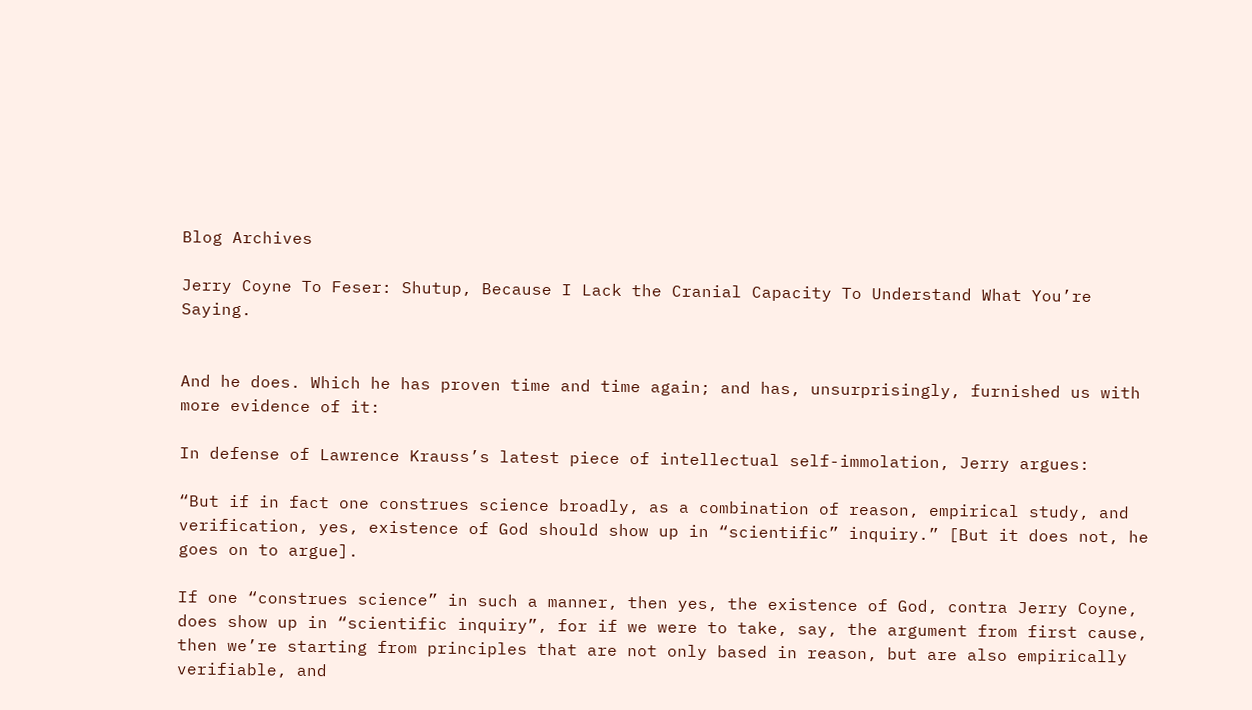Blog Archives

Jerry Coyne To Feser: Shutup, Because I Lack the Cranial Capacity To Understand What You’re Saying.


And he does. Which he has proven time and time again; and has, unsurprisingly, furnished us with more evidence of it:

In defense of Lawrence Krauss’s latest piece of intellectual self-immolation, Jerry argues:

“But if in fact one construes science broadly, as a combination of reason, empirical study, and verification, yes, existence of God should show up in “scientific” inquiry.” [But it does not, he goes on to argue].

If one “construes science” in such a manner, then yes, the existence of God, contra Jerry Coyne, does show up in “scientific inquiry”, for if we were to take, say, the argument from first cause, then we’re starting from principles that are not only based in reason, but are also empirically verifiable, and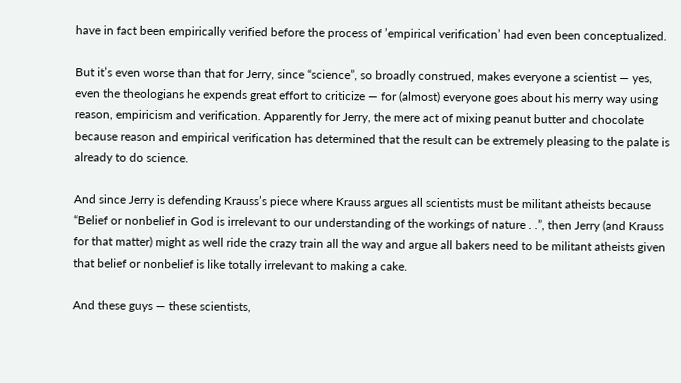have in fact been empirically verified before the process of ’empirical verification’ had even been conceptualized.

But it’s even worse than that for Jerry, since “science”, so broadly construed, makes everyone a scientist — yes, even the theologians he expends great effort to criticize — for (almost) everyone goes about his merry way using reason, empiricism and verification. Apparently for Jerry, the mere act of mixing peanut butter and chocolate because reason and empirical verification has determined that the result can be extremely pleasing to the palate is already to do science.

And since Jerry is defending Krauss’s piece where Krauss argues all scientists must be militant atheists because “Belief or nonbelief in God is irrelevant to our understanding of the workings of nature . .”, then Jerry (and Krauss for that matter) might as well ride the crazy train all the way and argue all bakers need to be militant atheists given that belief or nonbelief is like totally irrelevant to making a cake.

And these guys — these scientists,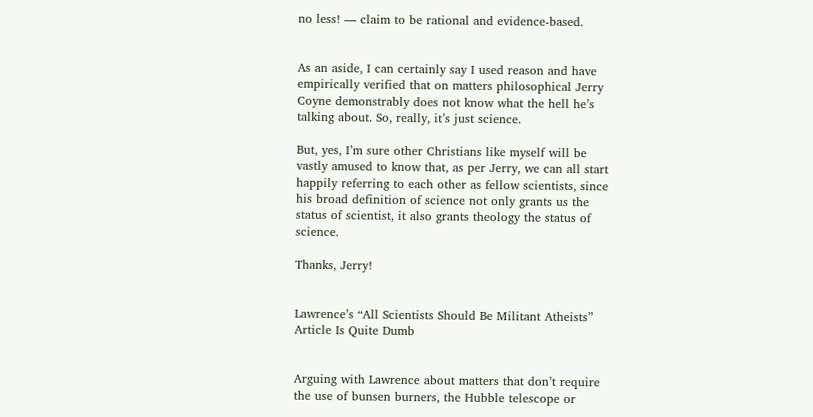no less! — claim to be rational and evidence-based.


As an aside, I can certainly say I used reason and have empirically verified that on matters philosophical Jerry Coyne demonstrably does not know what the hell he’s talking about. So, really, it’s just science.

But, yes, I’m sure other Christians like myself will be vastly amused to know that, as per Jerry, we can all start happily referring to each other as fellow scientists, since his broad definition of science not only grants us the status of scientist, it also grants theology the status of science.

Thanks, Jerry!


Lawrence’s “All Scientists Should Be Militant Atheists” Article Is Quite Dumb


Arguing with Lawrence about matters that don’t require the use of bunsen burners, the Hubble telescope or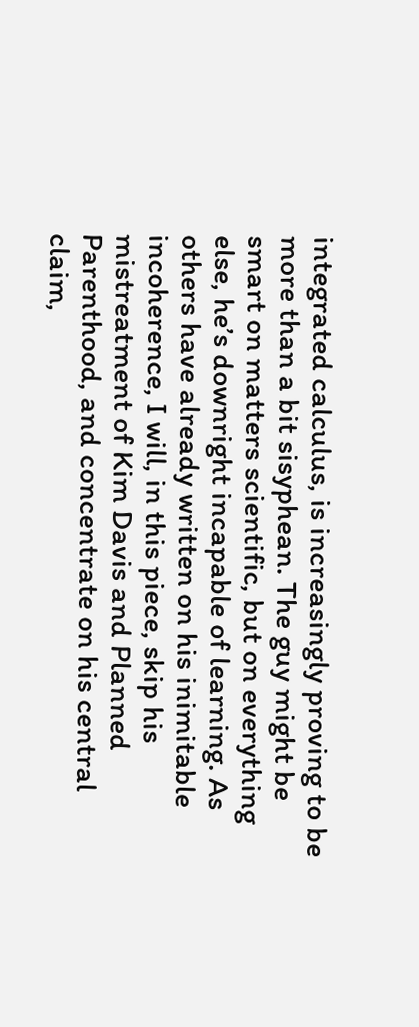integrated calculus, is increasingly proving to be more than a bit sisyphean. The guy might be smart on matters scientific, but on everything else, he’s downright incapable of learning. As others have already written on his inimitable incoherence, I will, in this piece, skip his mistreatment of Kim Davis and Planned Parenthood, and concentrate on his central claim,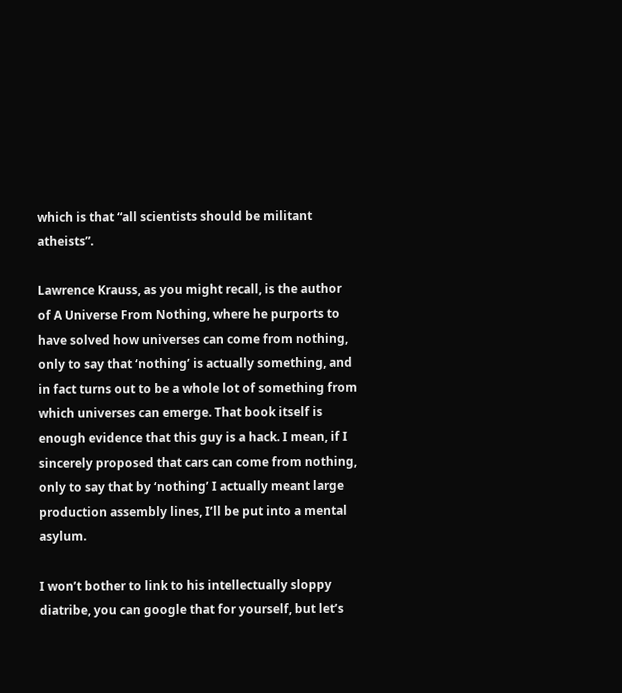which is that “all scientists should be militant atheists”.

Lawrence Krauss, as you might recall, is the author of A Universe From Nothing, where he purports to have solved how universes can come from nothing, only to say that ‘nothing’ is actually something, and in fact turns out to be a whole lot of something from which universes can emerge. That book itself is enough evidence that this guy is a hack. I mean, if I sincerely proposed that cars can come from nothing, only to say that by ‘nothing’ I actually meant large production assembly lines, I’ll be put into a mental asylum.

I won’t bother to link to his intellectually sloppy diatribe, you can google that for yourself, but let’s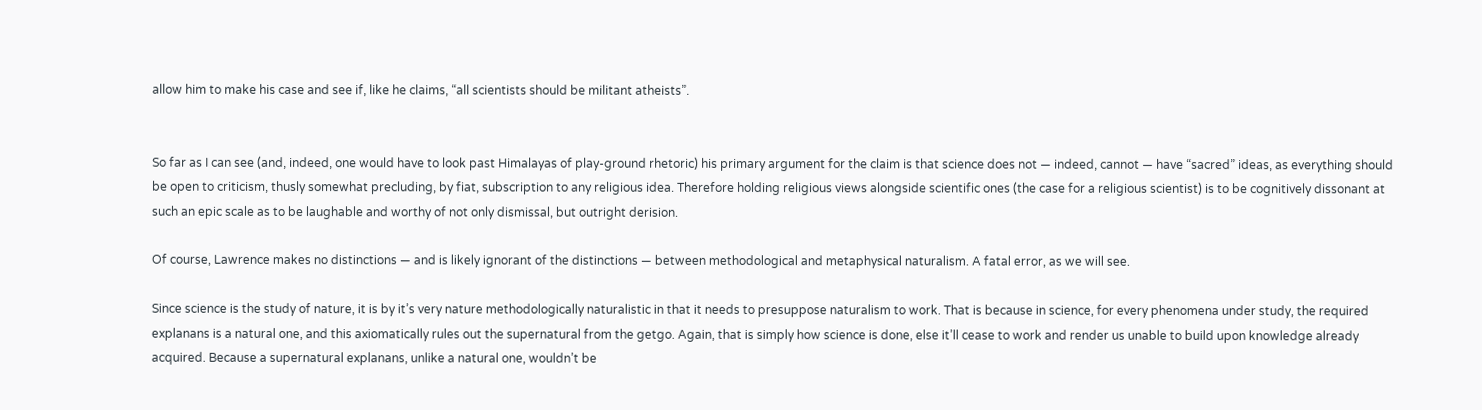allow him to make his case and see if, like he claims, “all scientists should be militant atheists”.


So far as I can see (and, indeed, one would have to look past Himalayas of play-ground rhetoric) his primary argument for the claim is that science does not — indeed, cannot — have “sacred” ideas, as everything should be open to criticism, thusly somewhat precluding, by fiat, subscription to any religious idea. Therefore holding religious views alongside scientific ones (the case for a religious scientist) is to be cognitively dissonant at such an epic scale as to be laughable and worthy of not only dismissal, but outright derision.

Of course, Lawrence makes no distinctions — and is likely ignorant of the distinctions — between methodological and metaphysical naturalism. A fatal error, as we will see.

Since science is the study of nature, it is by it’s very nature methodologically naturalistic in that it needs to presuppose naturalism to work. That is because in science, for every phenomena under study, the required explanans is a natural one, and this axiomatically rules out the supernatural from the getgo. Again, that is simply how science is done, else it’ll cease to work and render us unable to build upon knowledge already acquired. Because a supernatural explanans, unlike a natural one, wouldn’t be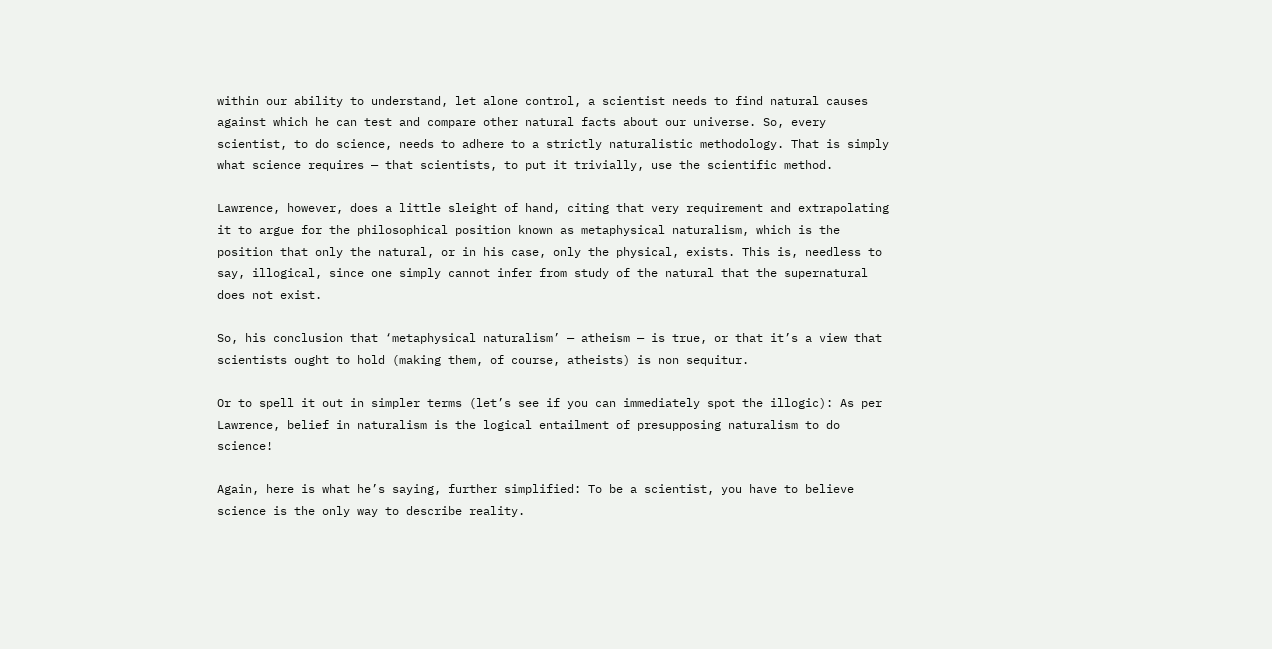within our ability to understand, let alone control, a scientist needs to find natural causes against which he can test and compare other natural facts about our universe. So, every scientist, to do science, needs to adhere to a strictly naturalistic methodology. That is simply what science requires — that scientists, to put it trivially, use the scientific method.

Lawrence, however, does a little sleight of hand, citing that very requirement and extrapolating it to argue for the philosophical position known as metaphysical naturalism, which is the position that only the natural, or in his case, only the physical, exists. This is, needless to say, illogical, since one simply cannot infer from study of the natural that the supernatural does not exist.

So, his conclusion that ‘metaphysical naturalism’ — atheism — is true, or that it’s a view that scientists ought to hold (making them, of course, atheists) is non sequitur.

Or to spell it out in simpler terms (let’s see if you can immediately spot the illogic): As per Lawrence, belief in naturalism is the logical entailment of presupposing naturalism to do science!

Again, here is what he’s saying, further simplified: To be a scientist, you have to believe science is the only way to describe reality.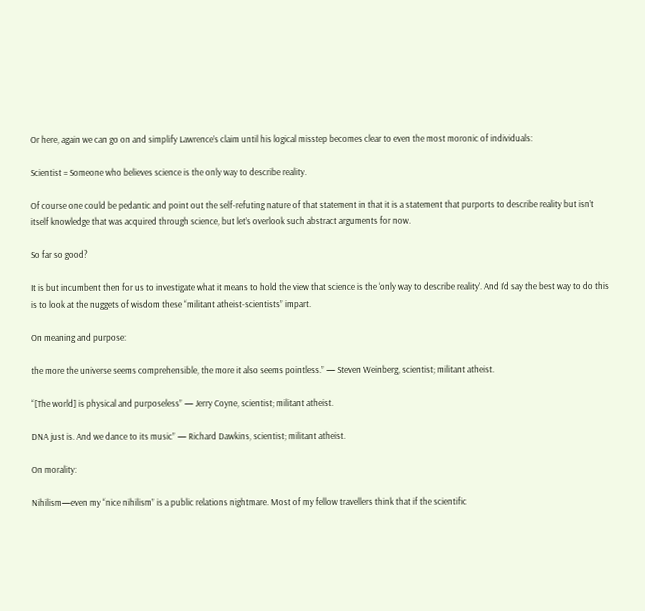Or here, again we can go on and simplify Lawrence’s claim until his logical misstep becomes clear to even the most moronic of individuals:

Scientist = Someone who believes science is the only way to describe reality.

Of course one could be pedantic and point out the self-refuting nature of that statement in that it is a statement that purports to describe reality but isn’t itself knowledge that was acquired through science, but let’s overlook such abstract arguments for now.

So far so good?

It is but incumbent then for us to investigate what it means to hold the view that science is the ‘only way to describe reality’. And I’d say the best way to do this is to look at the nuggets of wisdom these “militant atheist-scientists” impart.

On meaning and purpose:

the more the universe seems comprehensible, the more it also seems pointless.” — Steven Weinberg, scientist; militant atheist.

“[The world] is physical and purposeless” — Jerry Coyne, scientist; militant atheist.

DNA just is. And we dance to its music” — Richard Dawkins, scientist; militant atheist.

On morality:

Nihilism—even my “nice nihilism” is a public relations nightmare. Most of my fellow travellers think that if the scientific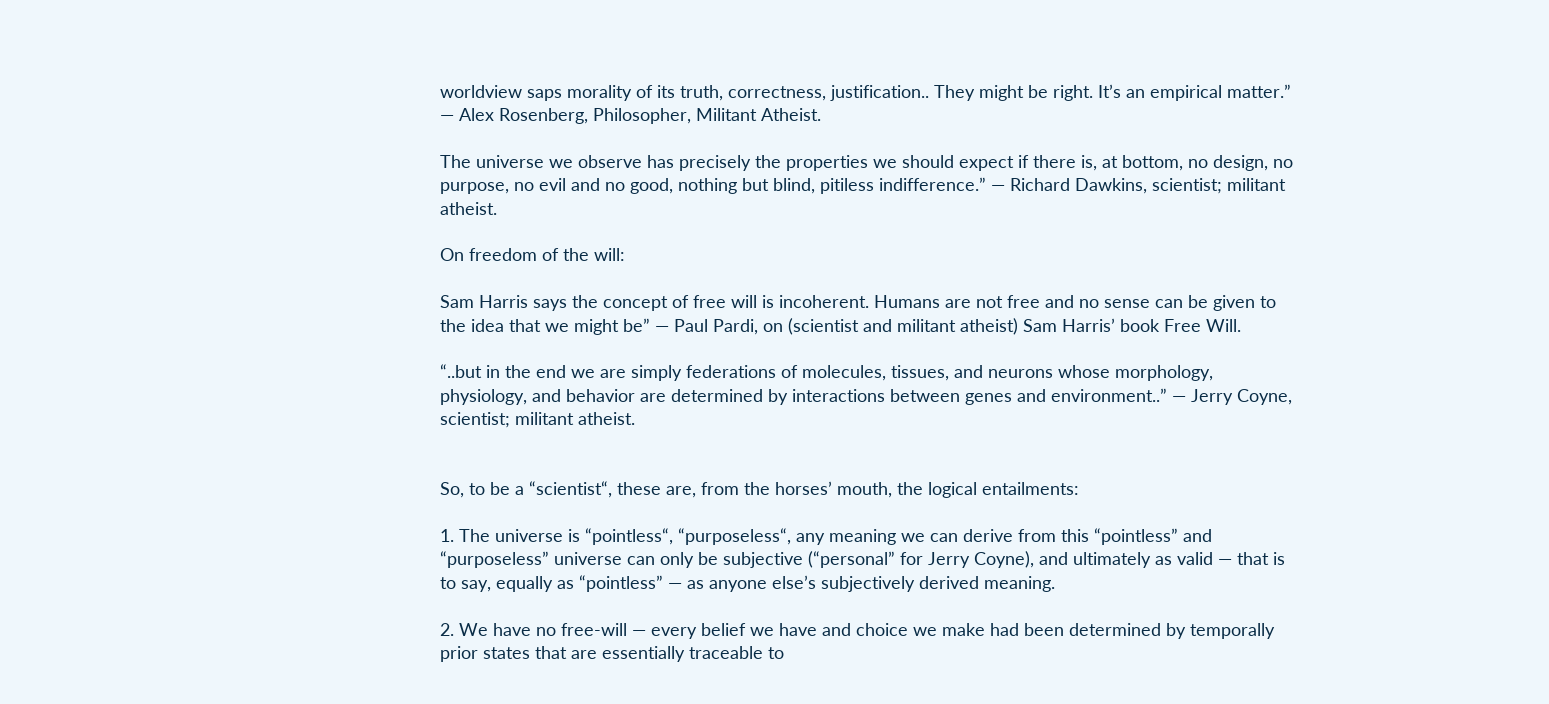worldview saps morality of its truth, correctness, justification.. They might be right. It’s an empirical matter.” — Alex Rosenberg, Philosopher, Militant Atheist.

The universe we observe has precisely the properties we should expect if there is, at bottom, no design, no purpose, no evil and no good, nothing but blind, pitiless indifference.” — Richard Dawkins, scientist; militant atheist.

On freedom of the will:

Sam Harris says the concept of free will is incoherent. Humans are not free and no sense can be given to the idea that we might be” — Paul Pardi, on (scientist and militant atheist) Sam Harris’ book Free Will.

“..but in the end we are simply federations of molecules, tissues, and neurons whose morphology, physiology, and behavior are determined by interactions between genes and environment..” — Jerry Coyne, scientist; militant atheist.


So, to be a “scientist“, these are, from the horses’ mouth, the logical entailments:

1. The universe is “pointless“, “purposeless“, any meaning we can derive from this “pointless” and “purposeless” universe can only be subjective (“personal” for Jerry Coyne), and ultimately as valid — that is to say, equally as “pointless” — as anyone else’s subjectively derived meaning.

2. We have no free-will — every belief we have and choice we make had been determined by temporally prior states that are essentially traceable to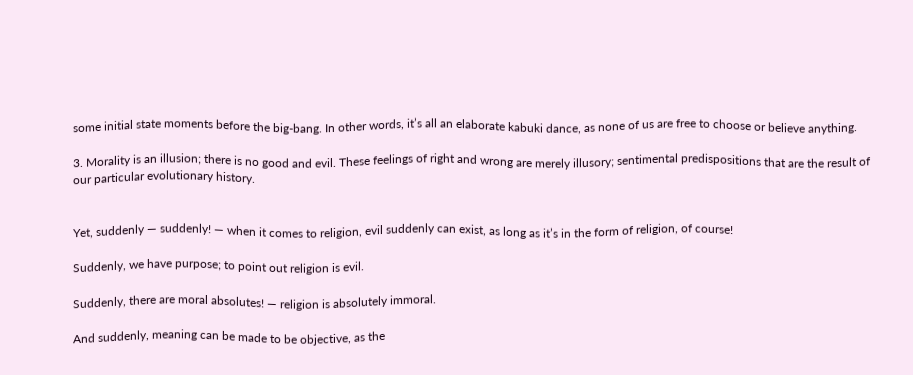some initial state moments before the big-bang. In other words, it’s all an elaborate kabuki dance, as none of us are free to choose or believe anything.

3. Morality is an illusion; there is no good and evil. These feelings of right and wrong are merely illusory; sentimental predispositions that are the result of our particular evolutionary history.


Yet, suddenly — suddenly! — when it comes to religion, evil suddenly can exist, as long as it’s in the form of religion, of course!

Suddenly, we have purpose; to point out religion is evil.

Suddenly, there are moral absolutes! — religion is absolutely immoral.

And suddenly, meaning can be made to be objective, as the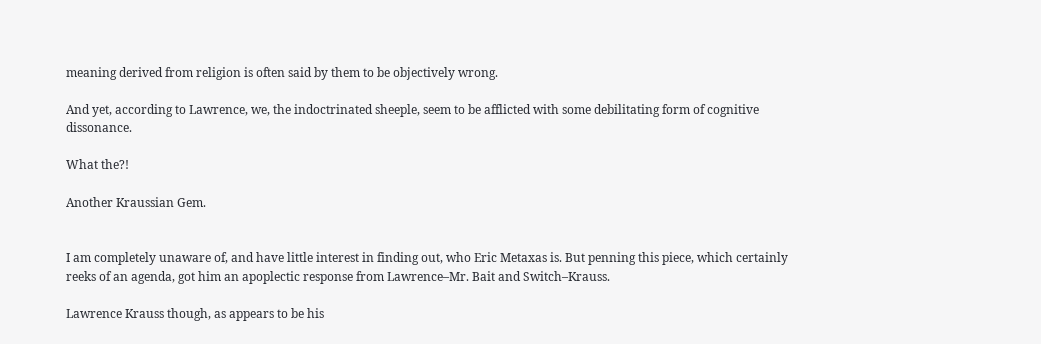meaning derived from religion is often said by them to be objectively wrong.

And yet, according to Lawrence, we, the indoctrinated sheeple, seem to be afflicted with some debilitating form of cognitive dissonance.

What the?!

Another Kraussian Gem.


I am completely unaware of, and have little interest in finding out, who Eric Metaxas is. But penning this piece, which certainly reeks of an agenda, got him an apoplectic response from Lawrence–Mr. Bait and Switch–Krauss.

Lawrence Krauss though, as appears to be his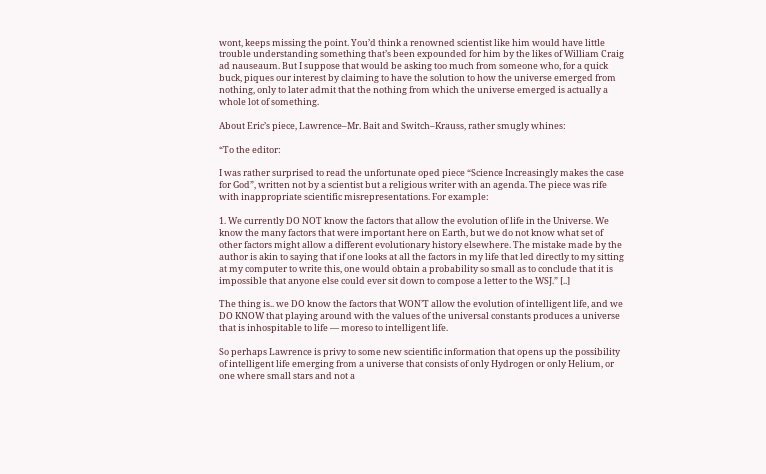wont, keeps missing the point. You’d think a renowned scientist like him would have little trouble understanding something that’s been expounded for him by the likes of William Craig ad nauseaum. But I suppose that would be asking too much from someone who, for a quick buck, piques our interest by claiming to have the solution to how the universe emerged from nothing, only to later admit that the nothing from which the universe emerged is actually a whole lot of something.

About Eric’s piece, Lawrence–Mr. Bait and Switch–Krauss, rather smugly whines:

“To the editor:

I was rather surprised to read the unfortunate oped piece “Science Increasingly makes the case for God”, written not by a scientist but a religious writer with an agenda. The piece was rife with inappropriate scientific misrepresentations. For example:

1. We currently DO NOT know the factors that allow the evolution of life in the Universe. We know the many factors that were important here on Earth, but we do not know what set of other factors might allow a different evolutionary history elsewhere. The mistake made by the author is akin to saying that if one looks at all the factors in my life that led directly to my sitting at my computer to write this, one would obtain a probability so small as to conclude that it is impossible that anyone else could ever sit down to compose a letter to the WSJ.” [..]

The thing is.. we DO know the factors that WON’T allow the evolution of intelligent life, and we DO KNOW that playing around with the values of the universal constants produces a universe that is inhospitable to life — moreso to intelligent life.

So perhaps Lawrence is privy to some new scientific information that opens up the possibility of intelligent life emerging from a universe that consists of only Hydrogen or only Helium, or one where small stars and not a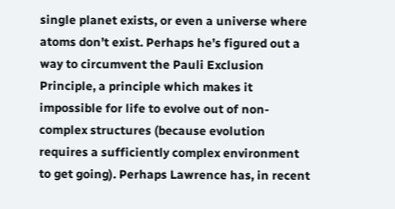single planet exists, or even a universe where atoms don’t exist. Perhaps he’s figured out a way to circumvent the Pauli Exclusion Principle, a principle which makes it impossible for life to evolve out of non-complex structures (because evolution requires a sufficiently complex environment to get going). Perhaps Lawrence has, in recent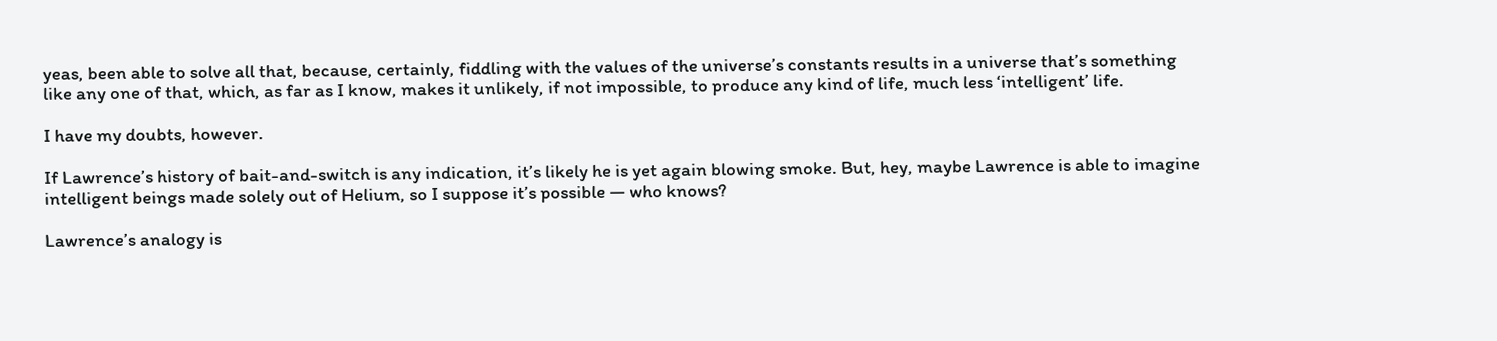yeas, been able to solve all that, because, certainly, fiddling with the values of the universe’s constants results in a universe that’s something like any one of that, which, as far as I know, makes it unlikely, if not impossible, to produce any kind of life, much less ‘intelligent’ life.

I have my doubts, however.

If Lawrence’s history of bait-and-switch is any indication, it’s likely he is yet again blowing smoke. But, hey, maybe Lawrence is able to imagine intelligent beings made solely out of Helium, so I suppose it’s possible — who knows?

Lawrence’s analogy is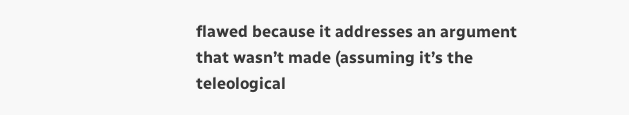flawed because it addresses an argument that wasn’t made (assuming it’s the teleological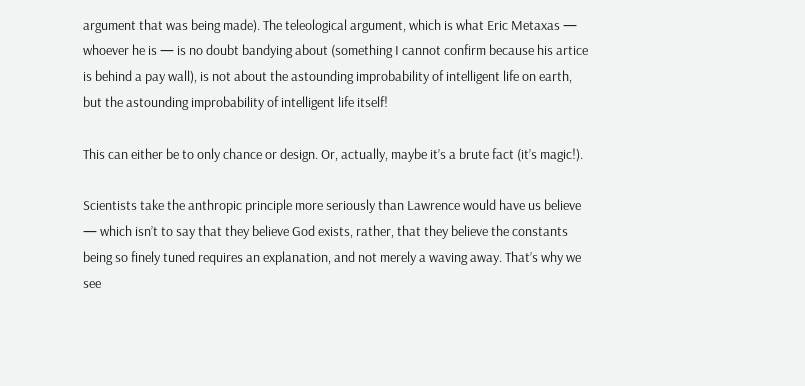argument that was being made). The teleological argument, which is what Eric Metaxas — whoever he is — is no doubt bandying about (something I cannot confirm because his artice is behind a pay wall), is not about the astounding improbability of intelligent life on earth, but the astounding improbability of intelligent life itself!

This can either be to only chance or design. Or, actually, maybe it’s a brute fact (it’s magic!).

Scientists take the anthropic principle more seriously than Lawrence would have us believe — which isn’t to say that they believe God exists, rather, that they believe the constants being so finely tuned requires an explanation, and not merely a waving away. That’s why we see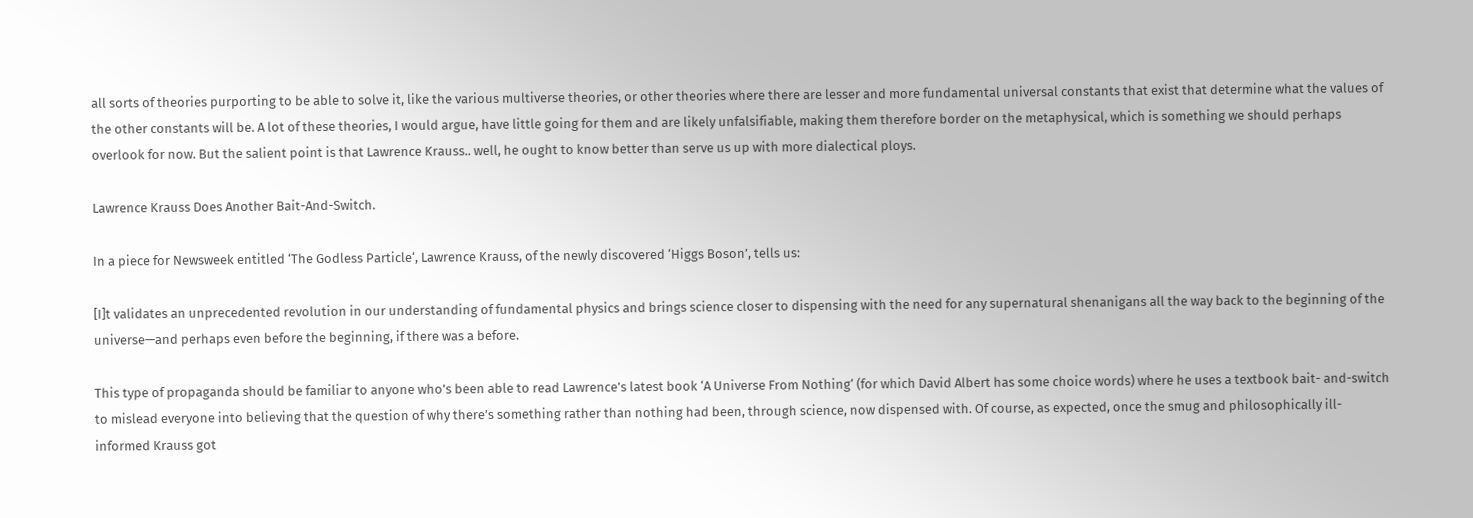all sorts of theories purporting to be able to solve it, like the various multiverse theories, or other theories where there are lesser and more fundamental universal constants that exist that determine what the values of the other constants will be. A lot of these theories, I would argue, have little going for them and are likely unfalsifiable, making them therefore border on the metaphysical, which is something we should perhaps overlook for now. But the salient point is that Lawrence Krauss.. well, he ought to know better than serve us up with more dialectical ploys.

Lawrence Krauss Does Another Bait-And-Switch.

In a piece for Newsweek entitled ‘The Godless Particle‘, Lawrence Krauss, of the newly discovered ‘Higgs Boson’, tells us:

[I]t validates an unprecedented revolution in our understanding of fundamental physics and brings science closer to dispensing with the need for any supernatural shenanigans all the way back to the beginning of the universe—and perhaps even before the beginning, if there was a before.

This type of propaganda should be familiar to anyone who’s been able to read Lawrence’s latest book ‘A Universe From Nothing‘ (for which David Albert has some choice words) where he uses a textbook bait- and-switch to mislead everyone into believing that the question of why there’s something rather than nothing had been, through science, now dispensed with. Of course, as expected, once the smug and philosophically ill-informed Krauss got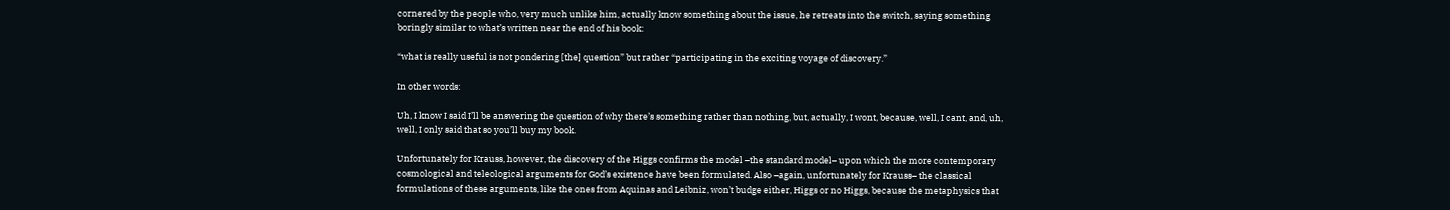cornered by the people who, very much unlike him, actually know something about the issue, he retreats into the switch, saying something boringly similar to what’s written near the end of his book:

“what is really useful is not pondering [the] question” but rather “participating in the exciting voyage of discovery.”

In other words:

Uh, I know I said I’ll be answering the question of why there’s something rather than nothing, but, actually, I wont, because, well, I cant, and, uh, well, I only said that so you’ll buy my book.

Unfortunately for Krauss, however, the discovery of the Higgs confirms the model –the standard model– upon which the more contemporary cosmological and teleological arguments for God’s existence have been formulated. Also –again, unfortunately for Krauss– the classical formulations of these arguments, like the ones from Aquinas and Leibniz, won’t budge either, Higgs or no Higgs, because the metaphysics that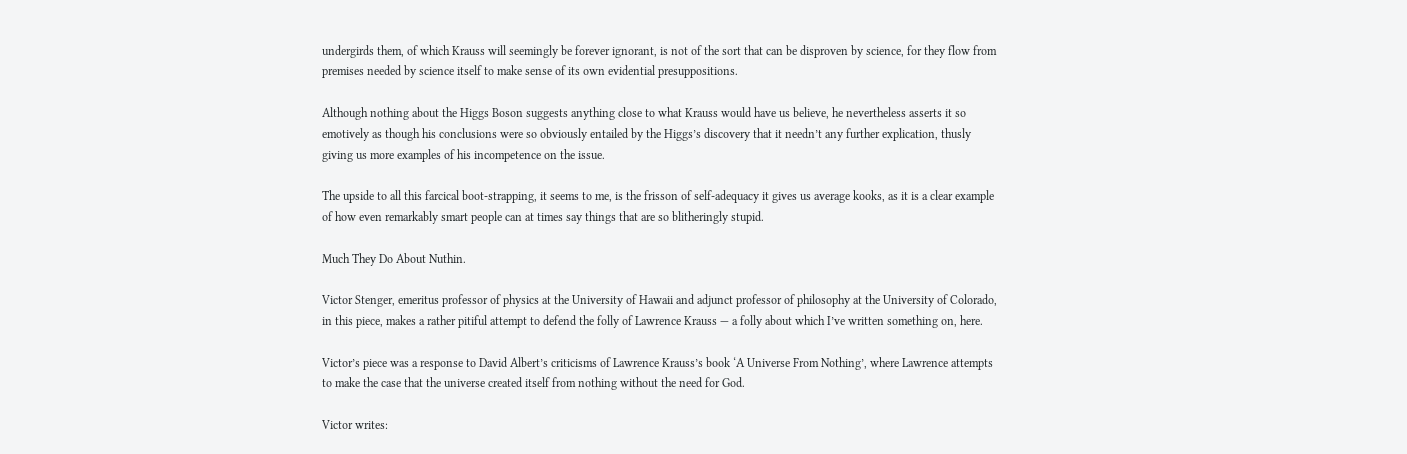undergirds them, of which Krauss will seemingly be forever ignorant, is not of the sort that can be disproven by science, for they flow from premises needed by science itself to make sense of its own evidential presuppositions.

Although nothing about the Higgs Boson suggests anything close to what Krauss would have us believe, he nevertheless asserts it so emotively as though his conclusions were so obviously entailed by the Higgs’s discovery that it needn’t any further explication, thusly giving us more examples of his incompetence on the issue.

The upside to all this farcical boot-strapping, it seems to me, is the frisson of self-adequacy it gives us average kooks, as it is a clear example of how even remarkably smart people can at times say things that are so blitheringly stupid.

Much They Do About Nuthin.

Victor Stenger, emeritus professor of physics at the University of Hawaii and adjunct professor of philosophy at the University of Colorado, in this piece, makes a rather pitiful attempt to defend the folly of Lawrence Krauss — a folly about which I’ve written something on, here.

Victor’s piece was a response to David Albert’s criticisms of Lawrence Krauss’s book ‘A Universe From Nothing’, where Lawrence attempts to make the case that the universe created itself from nothing without the need for God.

Victor writes: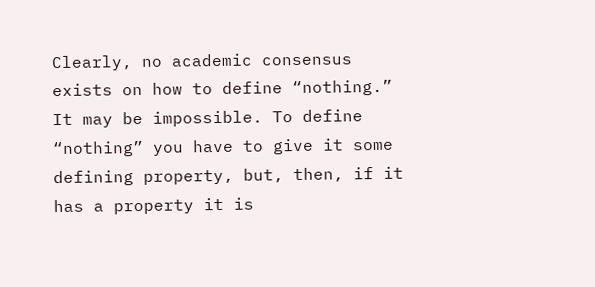Clearly, no academic consensus exists on how to define “nothing.” It may be impossible. To define “nothing” you have to give it some defining property, but, then, if it has a property it is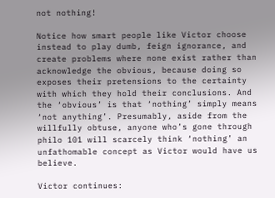not nothing!

Notice how smart people like Victor choose instead to play dumb, feign ignorance, and create problems where none exist rather than acknowledge the obvious, because doing so exposes their pretensions to the certainty with which they hold their conclusions. And the ‘obvious’ is that ‘nothing’ simply means ‘not anything’. Presumably, aside from the willfully obtuse, anyone who’s gone through philo 101 will scarcely think ‘nothing’ an unfathomable concept as Victor would have us believe.

Victor continues: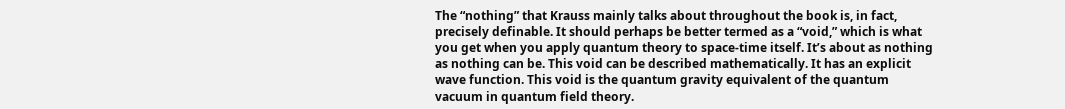The “nothing” that Krauss mainly talks about throughout the book is, in fact, precisely definable. It should perhaps be better termed as a “void,” which is what you get when you apply quantum theory to space-time itself. It’s about as nothing as nothing can be. This void can be described mathematically. It has an explicit wave function. This void is the quantum gravity equivalent of the quantum vacuum in quantum field theory.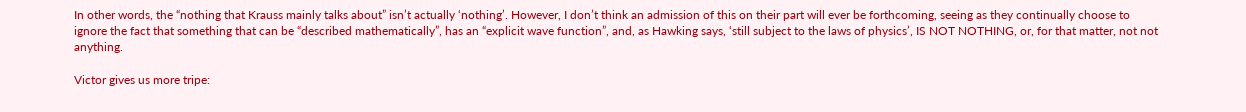In other words, the “nothing that Krauss mainly talks about” isn’t actually ‘nothing’. However, I don’t think an admission of this on their part will ever be forthcoming, seeing as they continually choose to ignore the fact that something that can be “described mathematically”, has an “explicit wave function”, and, as Hawking says, ‘still subject to the laws of physics’, IS NOT NOTHING, or, for that matter, not not anything.

Victor gives us more tripe: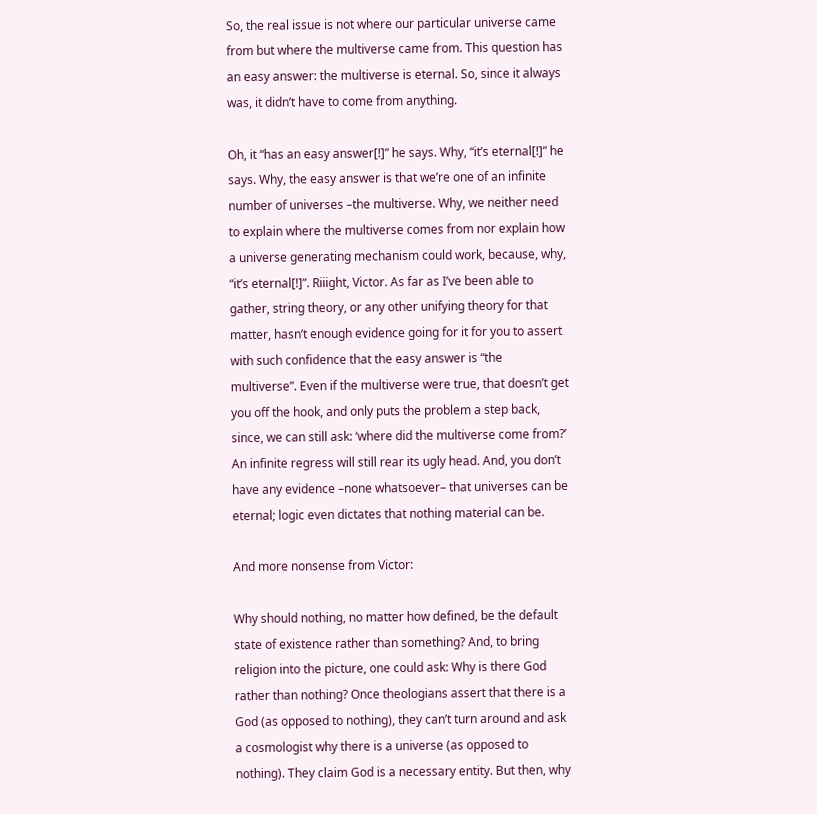So, the real issue is not where our particular universe came from but where the multiverse came from. This question has an easy answer: the multiverse is eternal. So, since it always was, it didn’t have to come from anything.

Oh, it “has an easy answer[!]” he says. Why, “it’s eternal[!]” he says. Why, the easy answer is that we’re one of an infinite number of universes –the multiverse. Why, we neither need to explain where the multiverse comes from nor explain how a universe generating mechanism could work, because, why, “it’s eternal[!]”. Riiight, Victor. As far as I’ve been able to gather, string theory, or any other unifying theory for that matter, hasn’t enough evidence going for it for you to assert with such confidence that the easy answer is “the multiverse”. Even if the multiverse were true, that doesn’t get you off the hook, and only puts the problem a step back, since, we can still ask: ‘where did the multiverse come from?’ An infinite regress will still rear its ugly head. And, you don’t have any evidence –none whatsoever– that universes can be eternal; logic even dictates that nothing material can be.

And more nonsense from Victor:

Why should nothing, no matter how defined, be the default state of existence rather than something? And, to bring religion into the picture, one could ask: Why is there God rather than nothing? Once theologians assert that there is a God (as opposed to nothing), they can’t turn around and ask a cosmologist why there is a universe (as opposed to nothing). They claim God is a necessary entity. But then, why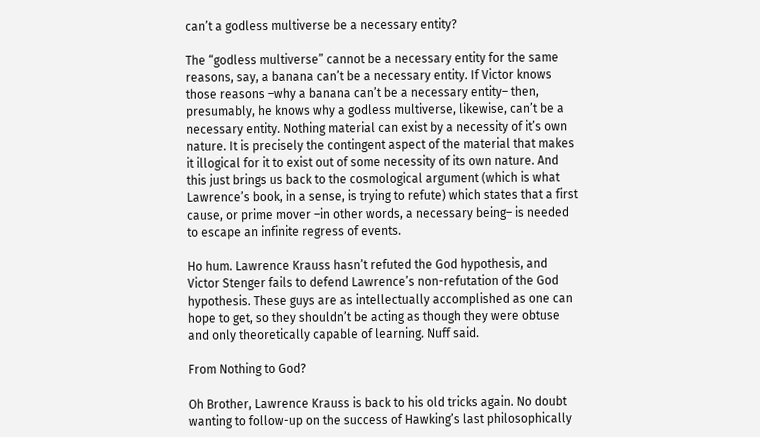can’t a godless multiverse be a necessary entity?

The “godless multiverse” cannot be a necessary entity for the same reasons, say, a banana can’t be a necessary entity. If Victor knows those reasons –why a banana can’t be a necessary entity– then, presumably, he knows why a godless multiverse, likewise, can’t be a necessary entity. Nothing material can exist by a necessity of it’s own nature. It is precisely the contingent aspect of the material that makes it illogical for it to exist out of some necessity of its own nature. And this just brings us back to the cosmological argument (which is what Lawrence’s book, in a sense, is trying to refute) which states that a first cause, or prime mover –in other words, a necessary being– is needed to escape an infinite regress of events.

Ho hum. Lawrence Krauss hasn’t refuted the God hypothesis, and Victor Stenger fails to defend Lawrence’s non-refutation of the God hypothesis. These guys are as intellectually accomplished as one can hope to get, so they shouldn’t be acting as though they were obtuse and only theoretically capable of learning. Nuff said.

From Nothing to God?

Oh Brother, Lawrence Krauss is back to his old tricks again. No doubt wanting to follow-up on the success of Hawking’s last philosophically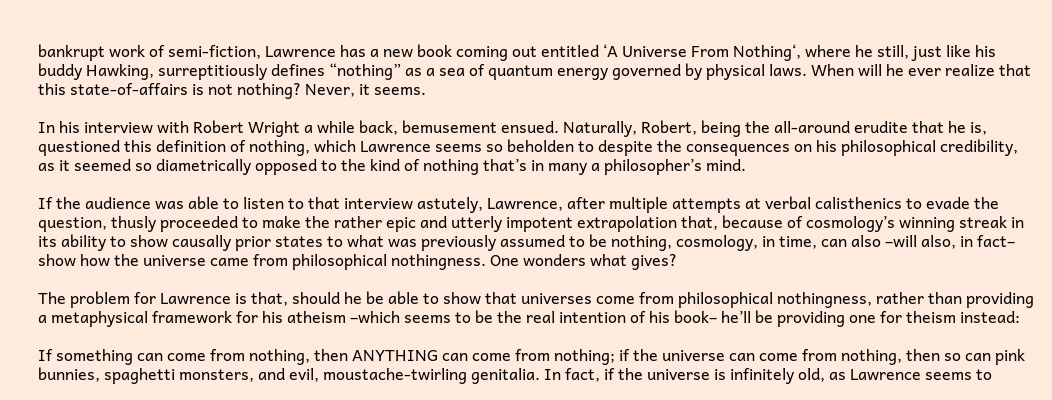bankrupt work of semi-fiction, Lawrence has a new book coming out entitled ‘A Universe From Nothing‘, where he still, just like his buddy Hawking, surreptitiously defines “nothing” as a sea of quantum energy governed by physical laws. When will he ever realize that this state-of-affairs is not nothing? Never, it seems.

In his interview with Robert Wright a while back, bemusement ensued. Naturally, Robert, being the all-around erudite that he is, questioned this definition of nothing, which Lawrence seems so beholden to despite the consequences on his philosophical credibility, as it seemed so diametrically opposed to the kind of nothing that’s in many a philosopher’s mind.

If the audience was able to listen to that interview astutely, Lawrence, after multiple attempts at verbal calisthenics to evade the question, thusly proceeded to make the rather epic and utterly impotent extrapolation that, because of cosmology’s winning streak in its ability to show causally prior states to what was previously assumed to be nothing, cosmology, in time, can also –will also, in fact– show how the universe came from philosophical nothingness. One wonders what gives?

The problem for Lawrence is that, should he be able to show that universes come from philosophical nothingness, rather than providing a metaphysical framework for his atheism –which seems to be the real intention of his book– he’ll be providing one for theism instead:

If something can come from nothing, then ANYTHING can come from nothing; if the universe can come from nothing, then so can pink bunnies, spaghetti monsters, and evil, moustache-twirling genitalia. In fact, if the universe is infinitely old, as Lawrence seems to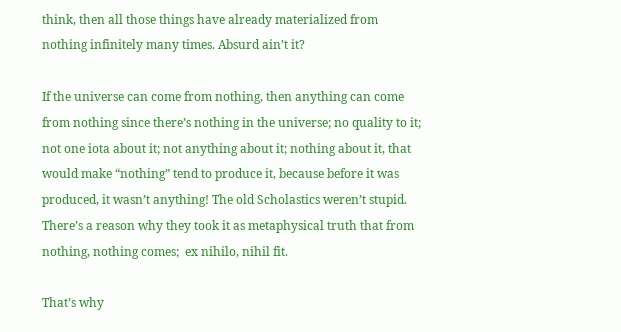think, then all those things have already materialized from nothing infinitely many times. Absurd ain’t it?

If the universe can come from nothing, then anything can come from nothing since there’s nothing in the universe; no quality to it; not one iota about it; not anything about it; nothing about it, that would make “nothing” tend to produce it, because before it was produced, it wasn’t anything! The old Scholastics weren’t stupid. There’s a reason why they took it as metaphysical truth that from nothing, nothing comes;  ex nihilo, nihil fit.

That’s why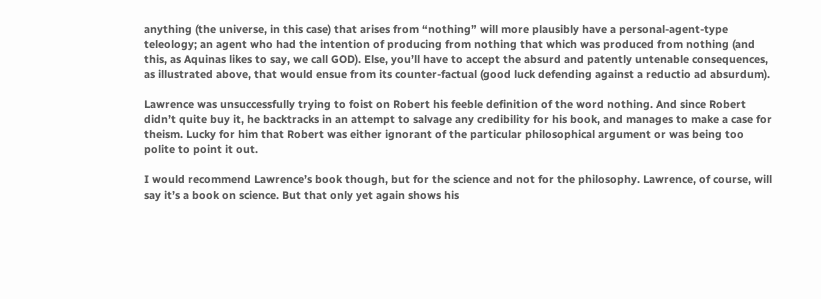anything (the universe, in this case) that arises from “nothing” will more plausibly have a personal-agent-type teleology; an agent who had the intention of producing from nothing that which was produced from nothing (and this, as Aquinas likes to say, we call GOD). Else, you’ll have to accept the absurd and patently untenable consequences, as illustrated above, that would ensue from its counter-factual (good luck defending against a reductio ad absurdum).

Lawrence was unsuccessfully trying to foist on Robert his feeble definition of the word nothing. And since Robert didn’t quite buy it, he backtracks in an attempt to salvage any credibility for his book, and manages to make a case for theism. Lucky for him that Robert was either ignorant of the particular philosophical argument or was being too polite to point it out.

I would recommend Lawrence’s book though, but for the science and not for the philosophy. Lawrence, of course, will say it’s a book on science. But that only yet again shows his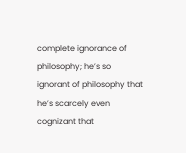complete ignorance of philosophy; he’s so ignorant of philosophy that he’s scarcely even cognizant that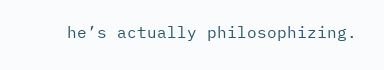he’s actually philosophizing.